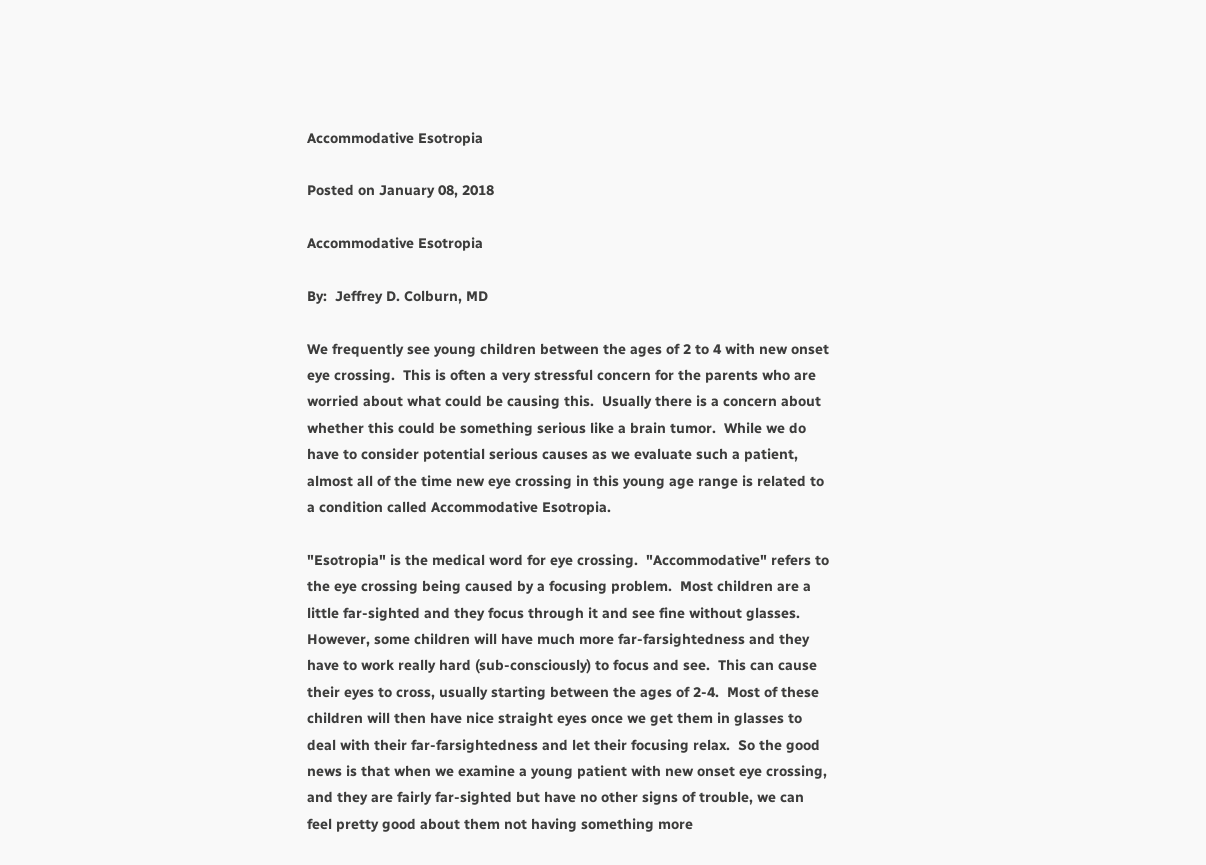Accommodative Esotropia

Posted on January 08, 2018

Accommodative Esotropia

By:  Jeffrey D. Colburn, MD

We frequently see young children between the ages of 2 to 4 with new onset eye crossing.  This is often a very stressful concern for the parents who are worried about what could be causing this.  Usually there is a concern about whether this could be something serious like a brain tumor.  While we do have to consider potential serious causes as we evaluate such a patient, almost all of the time new eye crossing in this young age range is related to a condition called Accommodative Esotropia.

"Esotropia" is the medical word for eye crossing.  "Accommodative" refers to the eye crossing being caused by a focusing problem.  Most children are a little far-sighted and they focus through it and see fine without glasses.   However, some children will have much more far-farsightedness and they have to work really hard (sub-consciously) to focus and see.  This can cause their eyes to cross, usually starting between the ages of 2-4.  Most of these children will then have nice straight eyes once we get them in glasses to deal with their far-farsightedness and let their focusing relax.  So the good news is that when we examine a young patient with new onset eye crossing, and they are fairly far-sighted but have no other signs of trouble, we can feel pretty good about them not having something more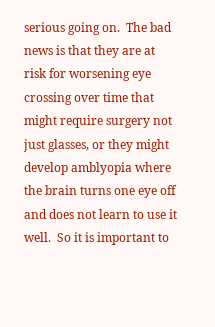serious going on.  The bad news is that they are at risk for worsening eye crossing over time that might require surgery not just glasses, or they might develop amblyopia where the brain turns one eye off and does not learn to use it well.  So it is important to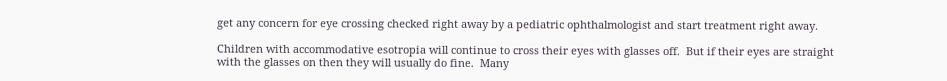get any concern for eye crossing checked right away by a pediatric ophthalmologist and start treatment right away.

Children with accommodative esotropia will continue to cross their eyes with glasses off.  But if their eyes are straight with the glasses on then they will usually do fine.  Many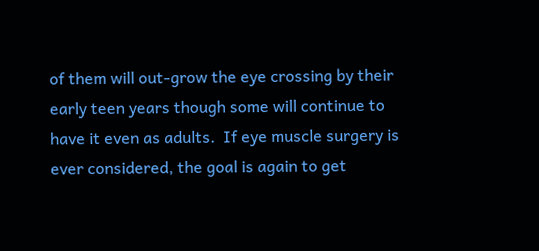of them will out-grow the eye crossing by their early teen years though some will continue to have it even as adults.  If eye muscle surgery is ever considered, the goal is again to get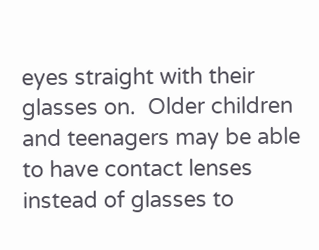eyes straight with their glasses on.  Older children and teenagers may be able to have contact lenses instead of glasses to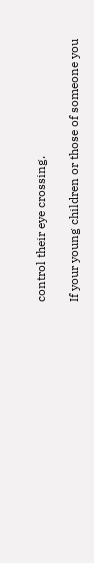control their eye crossing.

If your young children or those of someone you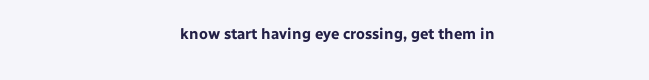know start having eye crossing, get them in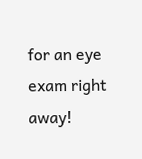for an eye exam right away!